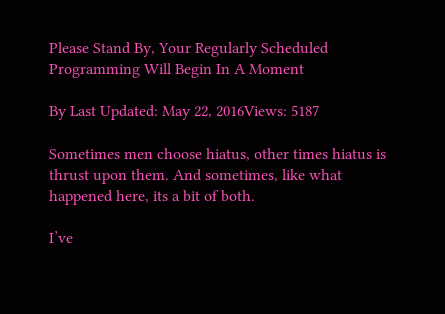Please Stand By, Your Regularly Scheduled Programming Will Begin In A Moment

By Last Updated: May 22, 2016Views: 5187

Sometimes men choose hiatus, other times hiatus is thrust upon them. And sometimes, like what happened here, its a bit of both.

I’ve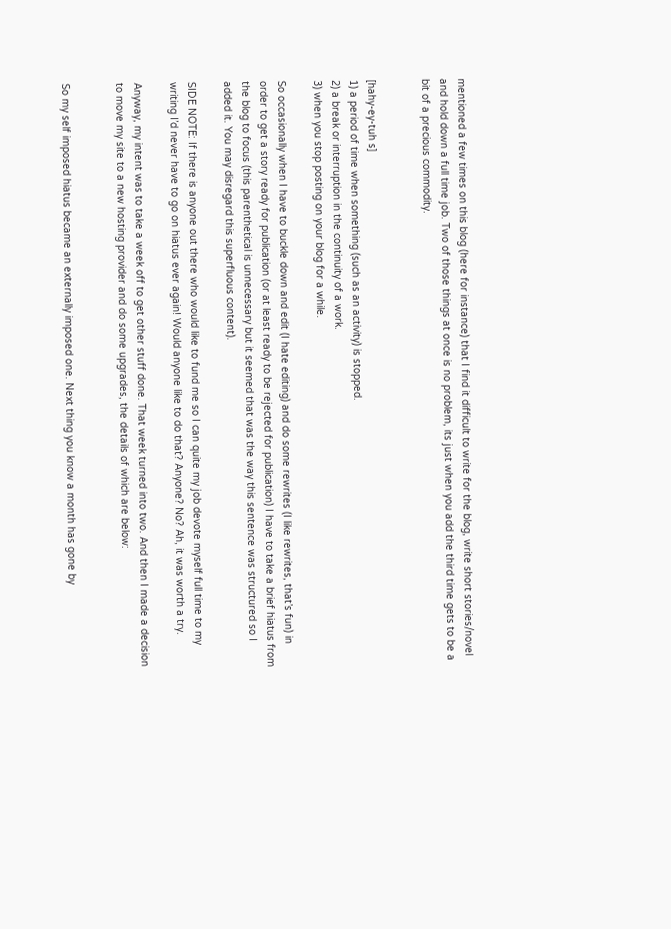mentioned a few times on this blog (here for instance) that I find it difficult to write for the blog, write short stories/novel and hold down a full time job. Two of those things at once is no problem, its just when you add the third time gets to be a bit of a precious commodity.


[hahy-ey-tuh s]
1) a period of time when something (such as an activity) is stopped.
2) a break or interruption in the continuity of a work.
3) when you stop posting on your blog for a while.

So occasionally when I have to buckle down and edit (I hate editing) and do some rewrites (I like rewrites, that’s fun) in order to get a story ready for publication (or at least ready to be rejected for publication) I have to take a brief hiatus from the blog to focus (this parenthetical is unnecessary but it seemed that was the way this sentence was structured so I added it. You may disregard this superfluous content).

SIDE NOTE: If there is anyone out there who would like to fund me so I can quite my job devote myself full time to my writing I’d never have to go on hiatus ever again! Would anyone like to do that? Anyone? No? Ah, it was worth a try.

Anyway, my intent was to take a week off to get other stuff done. That week turned into two. And then I made a decision to move my site to a new hosting provider and do some upgrades, the details of which are below:


So my self imposed hiatus became an externally imposed one. Next thing you know a month has gone by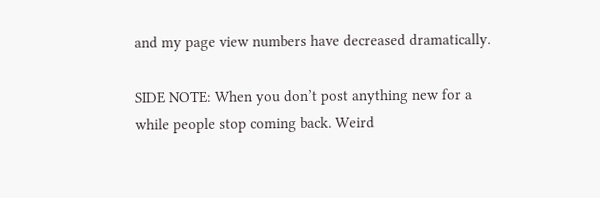and my page view numbers have decreased dramatically.

SIDE NOTE: When you don’t post anything new for a while people stop coming back. Weird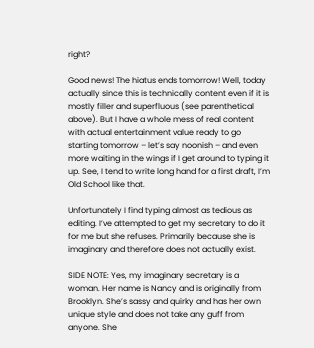right?

Good news! The hiatus ends tomorrow! Well, today actually since this is technically content even if it is mostly filler and superfluous (see parenthetical above). But I have a whole mess of real content with actual entertainment value ready to go starting tomorrow – let’s say noonish – and even more waiting in the wings if I get around to typing it up. See, I tend to write long hand for a first draft, I’m Old School like that.

Unfortunately I find typing almost as tedious as editing. I’ve attempted to get my secretary to do it for me but she refuses. Primarily because she is imaginary and therefore does not actually exist.

SIDE NOTE: Yes, my imaginary secretary is a woman. Her name is Nancy and is originally from Brooklyn. She’s sassy and quirky and has her own unique style and does not take any guff from anyone. She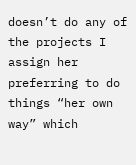doesn’t do any of the projects I assign her preferring to do things “her own way” which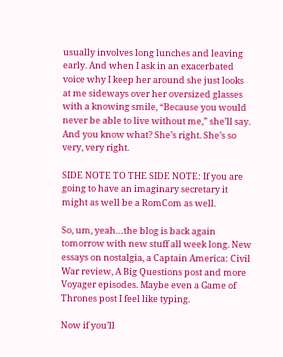usually involves long lunches and leaving early. And when I ask in an exacerbated voice why I keep her around she just looks at me sideways over her oversized glasses with a knowing smile, “Because you would never be able to live without me,” she’ll say. And you know what? She’s right. She’s so very, very right.

SIDE NOTE TO THE SIDE NOTE: If you are going to have an imaginary secretary it might as well be a RomCom as well.

So, um, yeah…the blog is back again tomorrow with new stuff all week long. New essays on nostalgia, a Captain America: Civil War review, A Big Questions post and more Voyager episodes. Maybe even a Game of Thrones post I feel like typing.

Now if you’ll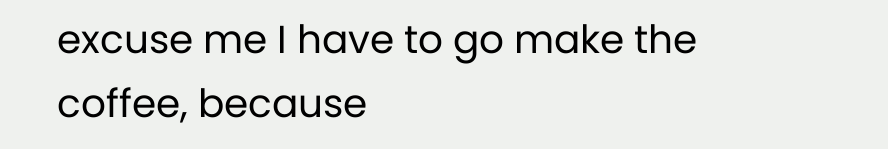excuse me I have to go make the coffee, because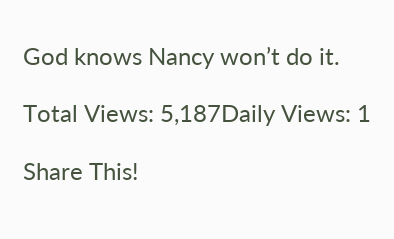God knows Nancy won’t do it.

Total Views: 5,187Daily Views: 1

Share This!